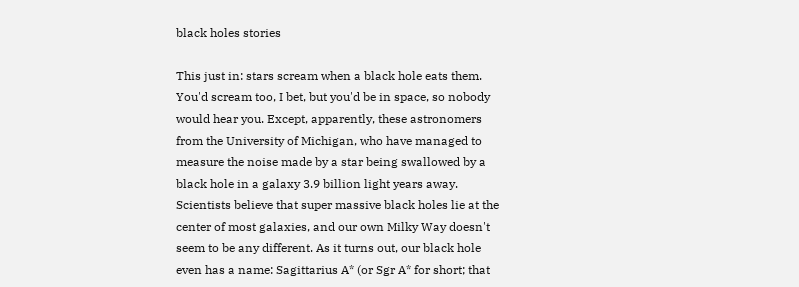black holes stories

This just in: stars scream when a black hole eats them. You'd scream too, I bet, but you'd be in space, so nobody would hear you. Except, apparently, these astronomers from the University of Michigan, who have managed to measure the noise made by a star being swallowed by a black hole in a galaxy 3.9 billion light years away.
Scientists believe that super massive black holes lie at the center of most galaxies, and our own Milky Way doesn't seem to be any different. As it turns out, our black hole even has a name: Sagittarius A* (or Sgr A* for short; that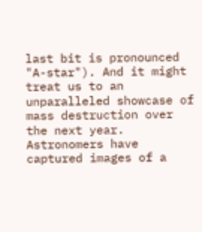last bit is pronounced "A-star"). And it might treat us to an unparalleled showcase of mass destruction over the next year.
Astronomers have captured images of a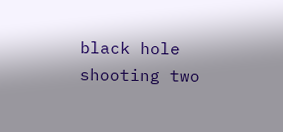black hole shooting two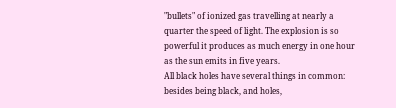"bullets" of ionized gas travelling at nearly a quarter the speed of light. The explosion is so powerful it produces as much energy in one hour as the sun emits in five years.
All black holes have several things in common: besides being black, and holes,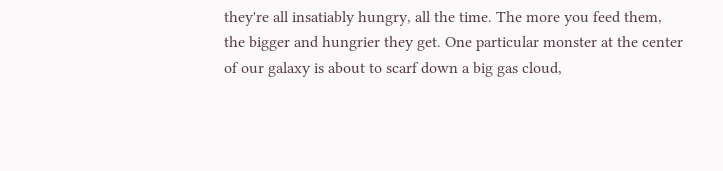they're all insatiably hungry, all the time. The more you feed them, the bigger and hungrier they get. One particular monster at the center of our galaxy is about to scarf down a big gas cloud,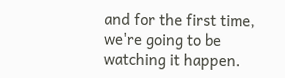and for the first time, we're going to be watching it happen.